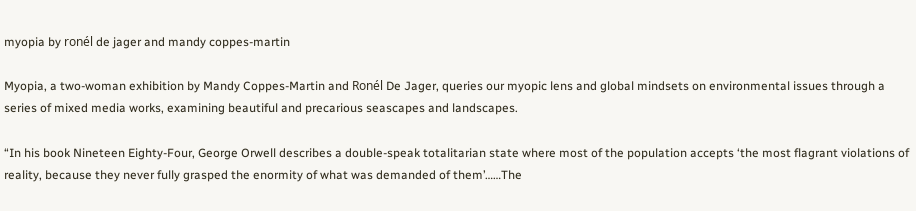myopia by ronél de jager and mandy coppes-martin

Myopia, a two-woman exhibition by Mandy Coppes-Martin and Ronél De Jager, queries our myopic lens and global mindsets on environmental issues through a series of mixed media works, examining beautiful and precarious seascapes and landscapes.

“In his book Nineteen Eighty-Four, George Orwell describes a double-speak totalitarian state where most of the population accepts ‘the most flagrant violations of reality, because they never fully grasped the enormity of what was demanded of them’……The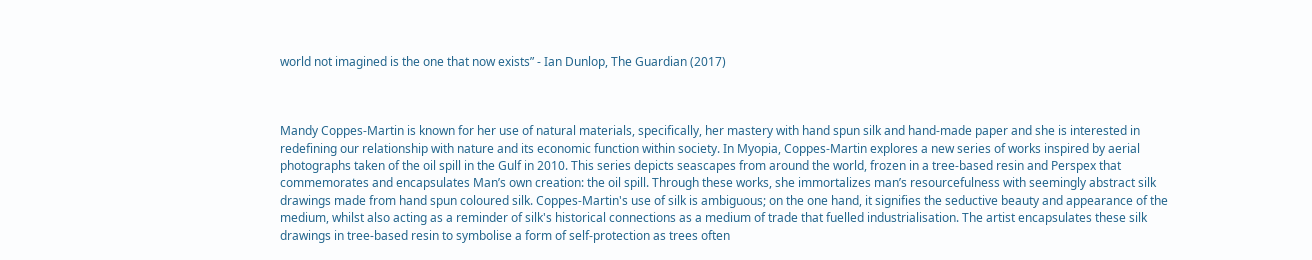world not imagined is the one that now exists” - Ian Dunlop, The Guardian (2017)



Mandy Coppes-Martin is known for her use of natural materials, specifically, her mastery with hand spun silk and hand-made paper and she is interested in redefining our relationship with nature and its economic function within society. In Myopia, Coppes-Martin explores a new series of works inspired by aerial photographs taken of the oil spill in the Gulf in 2010. This series depicts seascapes from around the world, frozen in a tree-based resin and Perspex that commemorates and encapsulates Man’s own creation: the oil spill. Through these works, she immortalizes man’s resourcefulness with seemingly abstract silk drawings made from hand spun coloured silk. Coppes-Martin's use of silk is ambiguous; on the one hand, it signifies the seductive beauty and appearance of the medium, whilst also acting as a reminder of silk's historical connections as a medium of trade that fuelled industrialisation. The artist encapsulates these silk drawings in tree-based resin to symbolise a form of self-protection as trees often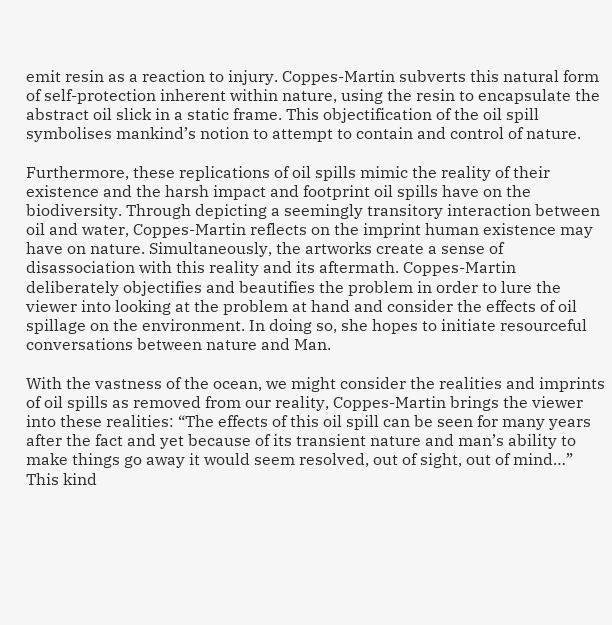emit resin as a reaction to injury. Coppes-Martin subverts this natural form of self-protection inherent within nature, using the resin to encapsulate the abstract oil slick in a static frame. This objectification of the oil spill symbolises mankind’s notion to attempt to contain and control of nature.

Furthermore, these replications of oil spills mimic the reality of their existence and the harsh impact and footprint oil spills have on the biodiversity. Through depicting a seemingly transitory interaction between oil and water, Coppes-Martin reflects on the imprint human existence may have on nature. Simultaneously, the artworks create a sense of disassociation with this reality and its aftermath. Coppes-Martin deliberately objectifies and beautifies the problem in order to lure the viewer into looking at the problem at hand and consider the effects of oil spillage on the environment. In doing so, she hopes to initiate resourceful conversations between nature and Man.

With the vastness of the ocean, we might consider the realities and imprints of oil spills as removed from our reality, Coppes-Martin brings the viewer into these realities: “The effects of this oil spill can be seen for many years after the fact and yet because of its transient nature and man’s ability to make things go away it would seem resolved, out of sight, out of mind…” This kind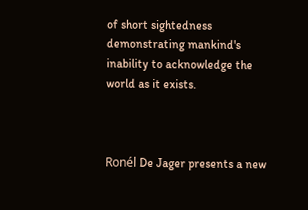of short sightedness demonstrating mankind's inability to acknowledge the world as it exists.



Ronél De Jager presents a new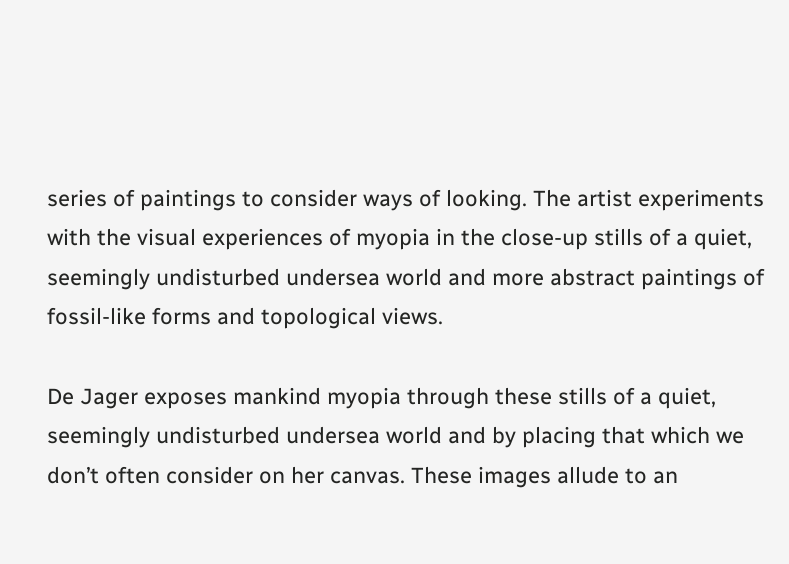series of paintings to consider ways of looking. The artist experiments with the visual experiences of myopia in the close-up stills of a quiet, seemingly undisturbed undersea world and more abstract paintings of fossil-like forms and topological views.

De Jager exposes mankind myopia through these stills of a quiet, seemingly undisturbed undersea world and by placing that which we don’t often consider on her canvas. These images allude to an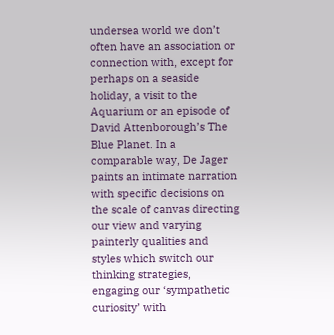undersea world we don’t often have an association or connection with, except for perhaps on a seaside holiday, a visit to the Aquarium or an episode of David Attenborough’s The Blue Planet. In a comparable way, De Jager paints an intimate narration with specific decisions on the scale of canvas directing our view and varying painterly qualities and styles which switch our thinking strategies, engaging our ‘sympathetic curiosity’ with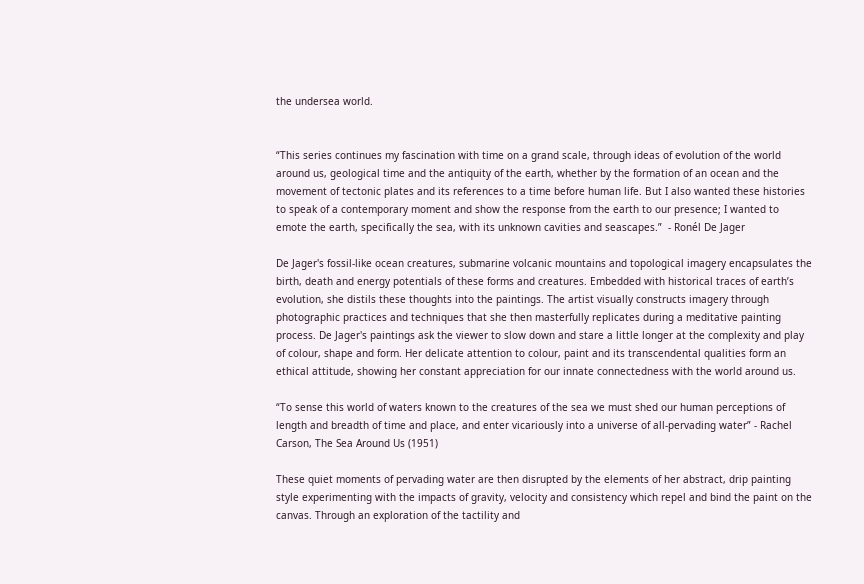the undersea world.


“This series continues my fascination with time on a grand scale, through ideas of evolution of the world around us, geological time and the antiquity of the earth, whether by the formation of an ocean and the movement of tectonic plates and its references to a time before human life. But I also wanted these histories to speak of a contemporary moment and show the response from the earth to our presence; I wanted to emote the earth, specifically the sea, with its unknown cavities and seascapes.”  - Ronél De Jager

De Jager's fossil-like ocean creatures, submarine volcanic mountains and topological imagery encapsulates the birth, death and energy potentials of these forms and creatures. Embedded with historical traces of earth’s evolution, she distils these thoughts into the paintings. The artist visually constructs imagery through photographic practices and techniques that she then masterfully replicates during a meditative painting process. De Jager's paintings ask the viewer to slow down and stare a little longer at the complexity and play of colour, shape and form. Her delicate attention to colour, paint and its transcendental qualities form an ethical attitude, showing her constant appreciation for our innate connectedness with the world around us.

“To sense this world of waters known to the creatures of the sea we must shed our human perceptions of length and breadth of time and place, and enter vicariously into a universe of all-pervading water” - Rachel Carson, The Sea Around Us (1951)

These quiet moments of pervading water are then disrupted by the elements of her abstract, drip painting style experimenting with the impacts of gravity, velocity and consistency which repel and bind the paint on the canvas. Through an exploration of the tactility and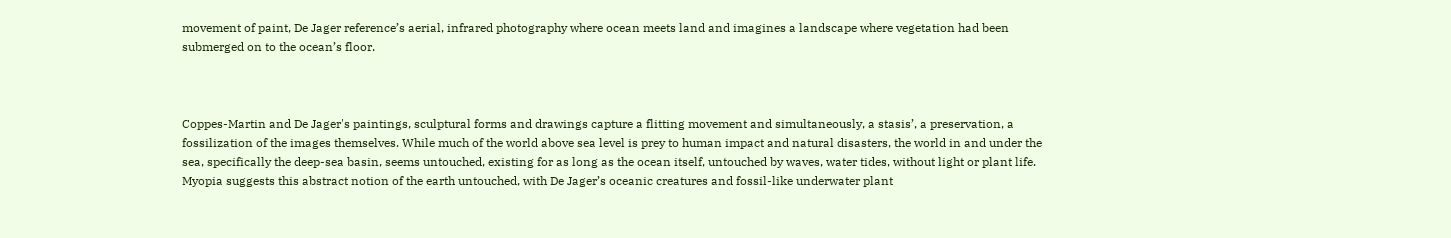movement of paint, De Jager reference’s aerial, infrared photography where ocean meets land and imagines a landscape where vegetation had been submerged on to the ocean’s floor.



Coppes-Martin and De Jager's paintings, sculptural forms and drawings capture a flitting movement and simultaneously, a stasis’, a preservation, a fossilization of the images themselves. While much of the world above sea level is prey to human impact and natural disasters, the world in and under the sea, specifically the deep-sea basin, seems untouched, existing for as long as the ocean itself, untouched by waves, water tides, without light or plant life. Myopia suggests this abstract notion of the earth untouched, with De Jager’s oceanic creatures and fossil-like underwater plant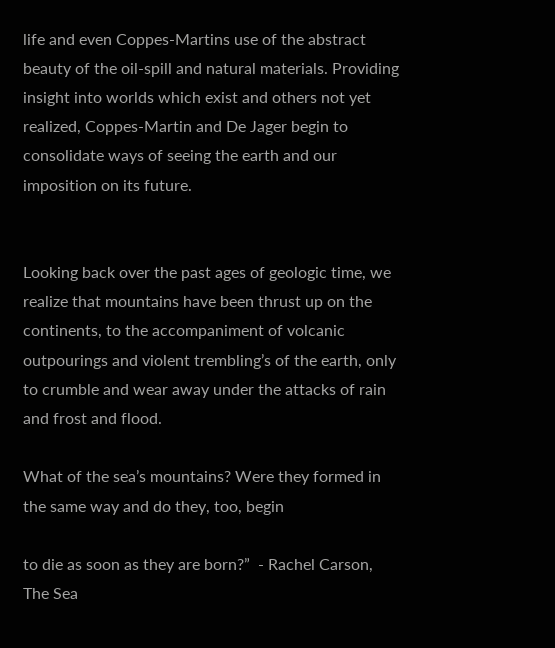life and even Coppes-Martins use of the abstract beauty of the oil-spill and natural materials. Providing insight into worlds which exist and others not yet realized, Coppes-Martin and De Jager begin to consolidate ways of seeing the earth and our imposition on its future.


Looking back over the past ages of geologic time, we realize that mountains have been thrust up on the continents, to the accompaniment of volcanic outpourings and violent trembling’s of the earth, only to crumble and wear away under the attacks of rain and frost and flood.

What of the sea’s mountains? Were they formed in the same way and do they, too, begin

to die as soon as they are born?”  - Rachel Carson, The Sea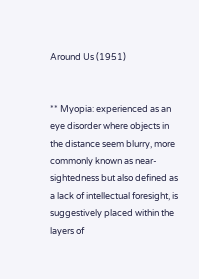Around Us (1951)


** Myopia: experienced as an eye disorder where objects in the distance seem blurry, more commonly known as near-sightedness but also defined as a lack of intellectual foresight, is suggestively placed within the layers of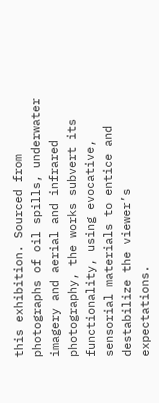this exhibition. Sourced from photographs of oil spills, underwater imagery and aerial and infrared photography, the works subvert its functionality, using evocative, sensorial materials to entice and destabilize the viewer’s expectations.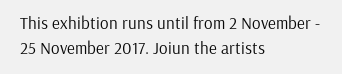This exhibtion runs until from 2 November - 25 November 2017. Joiun the artists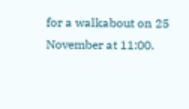for a walkabout on 25 November at 11:00.